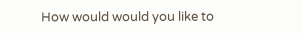How would would you like to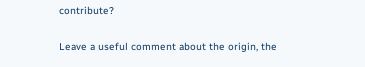contribute?

Leave a useful comment about the origin, the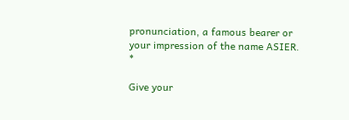pronunciation, a famous bearer or your impression of the name ASIER. *

Give your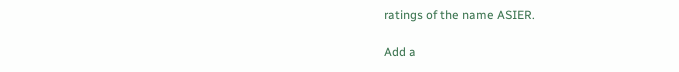ratings of the name ASIER.

Add a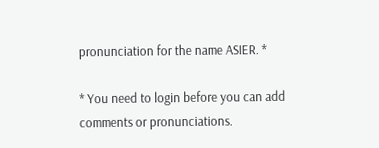pronunciation for the name ASIER. *

* You need to login before you can add comments or pronunciations.